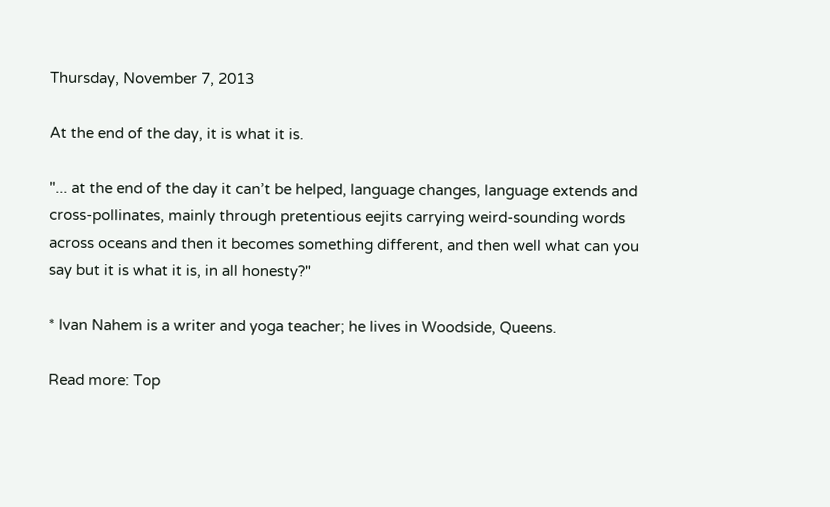Thursday, November 7, 2013

At the end of the day, it is what it is.

"... at the end of the day it can’t be helped, language changes, language extends and cross-pollinates, mainly through pretentious eejits carrying weird-sounding words across oceans and then it becomes something different, and then well what can you say but it is what it is, in all honesty?"

* Ivan Nahem is a writer and yoga teacher; he lives in Woodside, Queens.

Read more: Top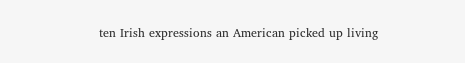ten Irish expressions an American picked up living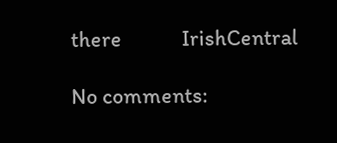there            IrishCentral

No comments: